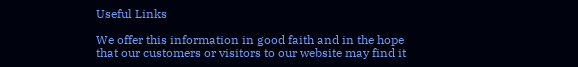Useful Links

We offer this information in good faith and in the hope that our customers or visitors to our website may find it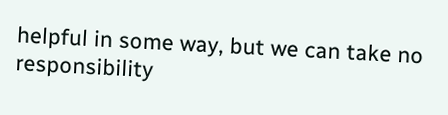helpful in some way, but we can take no responsibility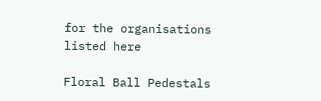for the organisations listed here

Floral Ball Pedestals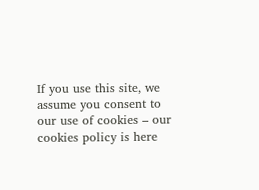If you use this site, we assume you consent to our use of cookies – our cookies policy is here